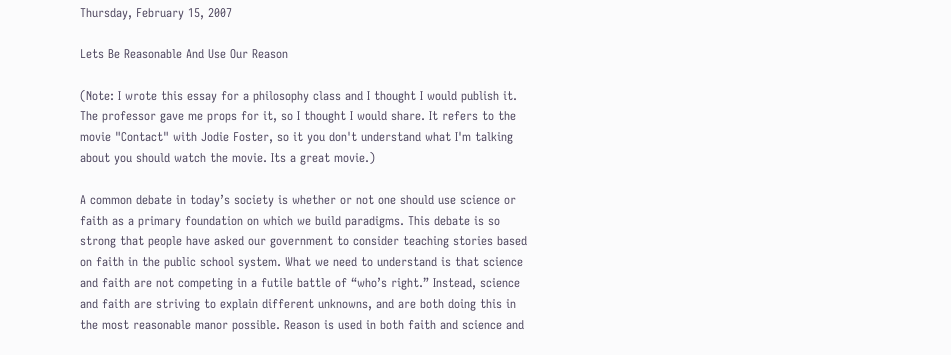Thursday, February 15, 2007

Lets Be Reasonable And Use Our Reason

(Note: I wrote this essay for a philosophy class and I thought I would publish it. The professor gave me props for it, so I thought I would share. It refers to the movie "Contact" with Jodie Foster, so it you don't understand what I'm talking about you should watch the movie. Its a great movie.)

A common debate in today’s society is whether or not one should use science or faith as a primary foundation on which we build paradigms. This debate is so strong that people have asked our government to consider teaching stories based on faith in the public school system. What we need to understand is that science and faith are not competing in a futile battle of “who’s right.” Instead, science and faith are striving to explain different unknowns, and are both doing this in the most reasonable manor possible. Reason is used in both faith and science and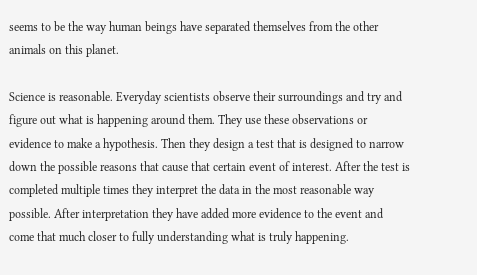seems to be the way human beings have separated themselves from the other animals on this planet.

Science is reasonable. Everyday scientists observe their surroundings and try and figure out what is happening around them. They use these observations or evidence to make a hypothesis. Then they design a test that is designed to narrow down the possible reasons that cause that certain event of interest. After the test is completed multiple times they interpret the data in the most reasonable way possible. After interpretation they have added more evidence to the event and come that much closer to fully understanding what is truly happening.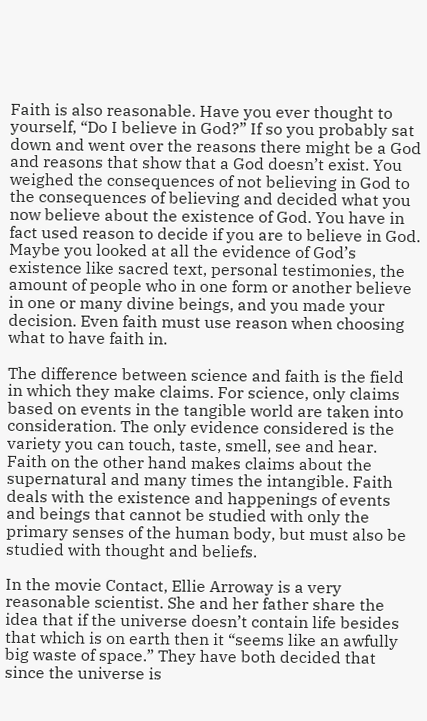Faith is also reasonable. Have you ever thought to yourself, “Do I believe in God?” If so you probably sat down and went over the reasons there might be a God and reasons that show that a God doesn’t exist. You weighed the consequences of not believing in God to the consequences of believing and decided what you now believe about the existence of God. You have in fact used reason to decide if you are to believe in God. Maybe you looked at all the evidence of God’s existence like sacred text, personal testimonies, the amount of people who in one form or another believe in one or many divine beings, and you made your decision. Even faith must use reason when choosing what to have faith in.

The difference between science and faith is the field in which they make claims. For science, only claims based on events in the tangible world are taken into consideration. The only evidence considered is the variety you can touch, taste, smell, see and hear. Faith on the other hand makes claims about the supernatural and many times the intangible. Faith deals with the existence and happenings of events and beings that cannot be studied with only the primary senses of the human body, but must also be studied with thought and beliefs.

In the movie Contact, Ellie Arroway is a very reasonable scientist. She and her father share the idea that if the universe doesn’t contain life besides that which is on earth then it “seems like an awfully big waste of space.” They have both decided that since the universe is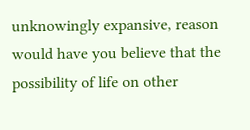unknowingly expansive, reason would have you believe that the possibility of life on other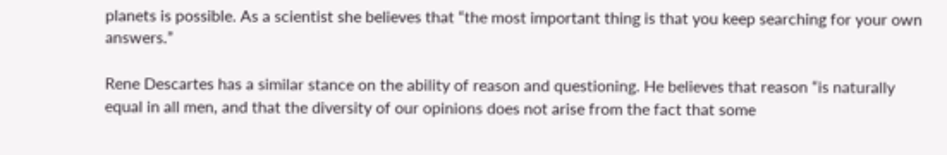planets is possible. As a scientist she believes that “the most important thing is that you keep searching for your own answers.”

Rene Descartes has a similar stance on the ability of reason and questioning. He believes that reason “is naturally equal in all men, and that the diversity of our opinions does not arise from the fact that some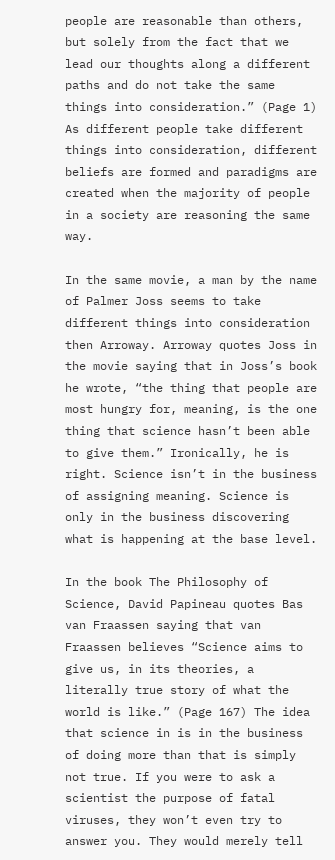people are reasonable than others, but solely from the fact that we lead our thoughts along a different paths and do not take the same things into consideration.” (Page 1) As different people take different things into consideration, different beliefs are formed and paradigms are created when the majority of people in a society are reasoning the same way.

In the same movie, a man by the name of Palmer Joss seems to take different things into consideration then Arroway. Arroway quotes Joss in the movie saying that in Joss’s book he wrote, “the thing that people are most hungry for, meaning, is the one thing that science hasn’t been able to give them.” Ironically, he is right. Science isn’t in the business of assigning meaning. Science is only in the business discovering what is happening at the base level.

In the book The Philosophy of Science, David Papineau quotes Bas van Fraassen saying that van Fraassen believes “Science aims to give us, in its theories, a literally true story of what the world is like.” (Page 167) The idea that science in is in the business of doing more than that is simply not true. If you were to ask a scientist the purpose of fatal viruses, they won’t even try to answer you. They would merely tell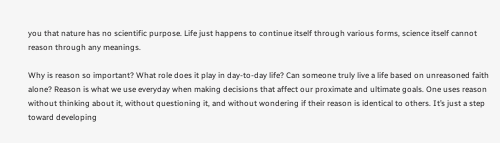you that nature has no scientific purpose. Life just happens to continue itself through various forms, science itself cannot reason through any meanings.

Why is reason so important? What role does it play in day-to-day life? Can someone truly live a life based on unreasoned faith alone? Reason is what we use everyday when making decisions that affect our proximate and ultimate goals. One uses reason without thinking about it, without questioning it, and without wondering if their reason is identical to others. It’s just a step toward developing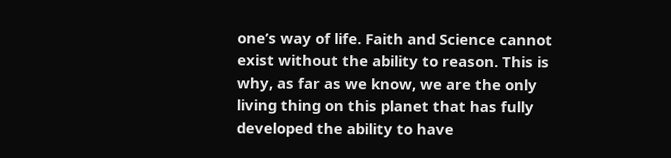one’s way of life. Faith and Science cannot exist without the ability to reason. This is why, as far as we know, we are the only living thing on this planet that has fully developed the ability to have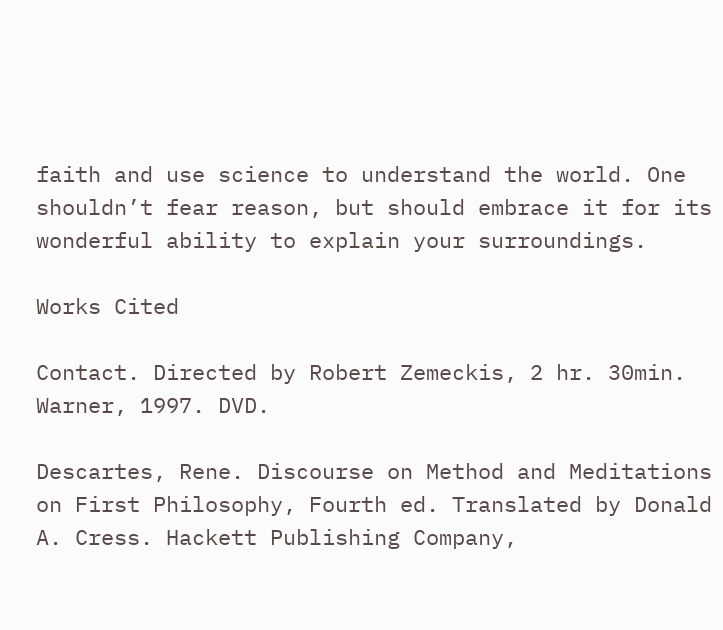faith and use science to understand the world. One shouldn’t fear reason, but should embrace it for its wonderful ability to explain your surroundings.

Works Cited

Contact. Directed by Robert Zemeckis, 2 hr. 30min. Warner, 1997. DVD.

Descartes, Rene. Discourse on Method and Meditations on First Philosophy, Fourth ed. Translated by Donald A. Cress. Hackett Publishing Company,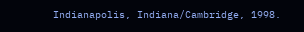Indianapolis, Indiana/Cambridge, 1998.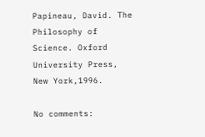Papineau, David. The Philosophy of Science. Oxford University Press, New York,1996.

No comments: